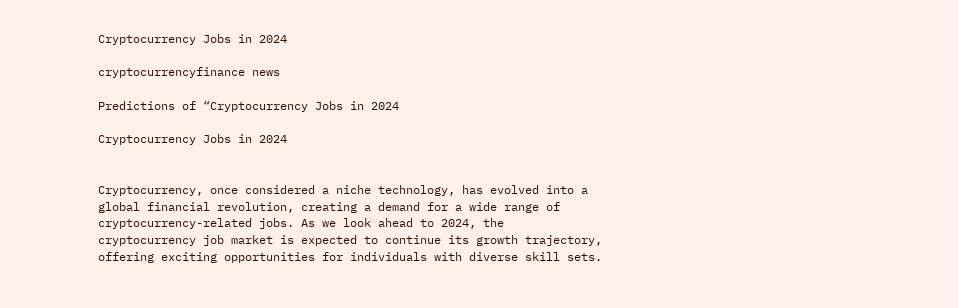Cryptocurrency Jobs in 2024

cryptocurrencyfinance news

Predictions of “Cryptocurrency Jobs in 2024

Cryptocurrency Jobs in 2024


Cryptocurrency, once considered a niche technology, has evolved into a global financial revolution, creating a demand for a wide range of cryptocurrency-related jobs. As we look ahead to 2024, the cryptocurrency job market is expected to continue its growth trajectory, offering exciting opportunities for individuals with diverse skill sets.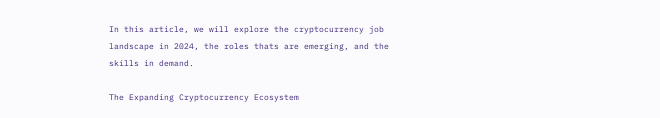In this article, we will explore the cryptocurrency job landscape in 2024, the roles thats are emerging, and the skills in demand.

The Expanding Cryptocurrency Ecosystem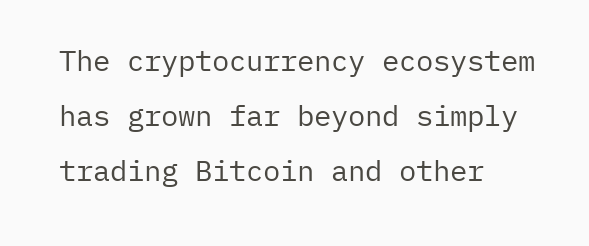The cryptocurrency ecosystem has grown far beyond simply trading Bitcoin and other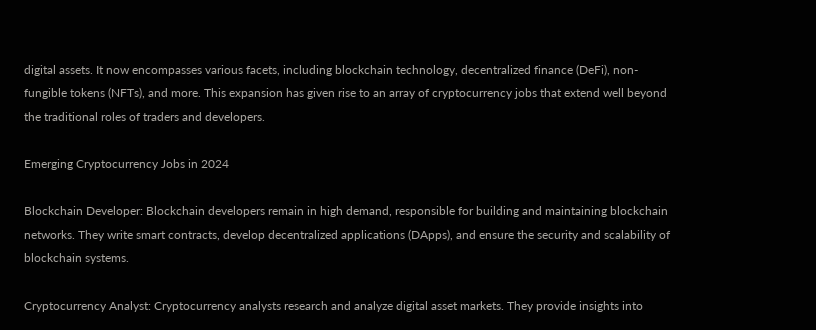digital assets. It now encompasses various facets, including blockchain technology, decentralized finance (DeFi), non-fungible tokens (NFTs), and more. This expansion has given rise to an array of cryptocurrency jobs that extend well beyond the traditional roles of traders and developers.

Emerging Cryptocurrency Jobs in 2024

Blockchain Developer: Blockchain developers remain in high demand, responsible for building and maintaining blockchain networks. They write smart contracts, develop decentralized applications (DApps), and ensure the security and scalability of blockchain systems.

Cryptocurrency Analyst: Cryptocurrency analysts research and analyze digital asset markets. They provide insights into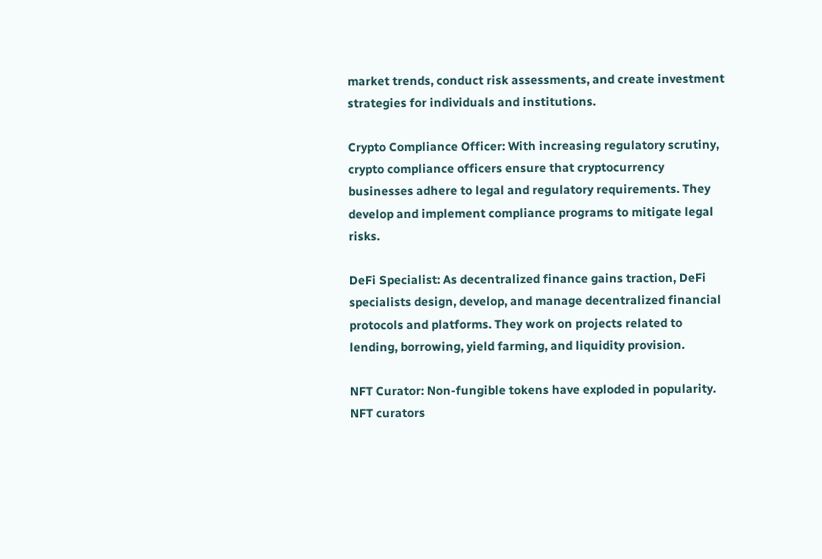market trends, conduct risk assessments, and create investment strategies for individuals and institutions.

Crypto Compliance Officer: With increasing regulatory scrutiny, crypto compliance officers ensure that cryptocurrency businesses adhere to legal and regulatory requirements. They develop and implement compliance programs to mitigate legal risks.

DeFi Specialist: As decentralized finance gains traction, DeFi specialists design, develop, and manage decentralized financial protocols and platforms. They work on projects related to lending, borrowing, yield farming, and liquidity provision.

NFT Curator: Non-fungible tokens have exploded in popularity. NFT curators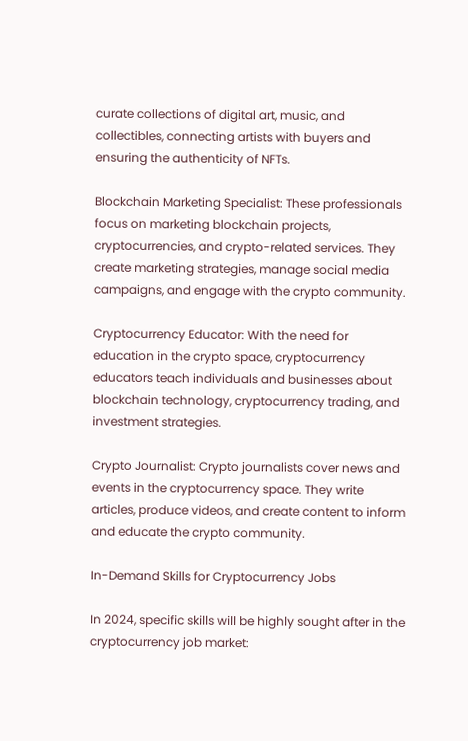curate collections of digital art, music, and collectibles, connecting artists with buyers and ensuring the authenticity of NFTs.

Blockchain Marketing Specialist: These professionals focus on marketing blockchain projects, cryptocurrencies, and crypto-related services. They create marketing strategies, manage social media campaigns, and engage with the crypto community.

Cryptocurrency Educator: With the need for education in the crypto space, cryptocurrency educators teach individuals and businesses about blockchain technology, cryptocurrency trading, and investment strategies.

Crypto Journalist: Crypto journalists cover news and events in the cryptocurrency space. They write articles, produce videos, and create content to inform and educate the crypto community.

In-Demand Skills for Cryptocurrency Jobs

In 2024, specific skills will be highly sought after in the cryptocurrency job market: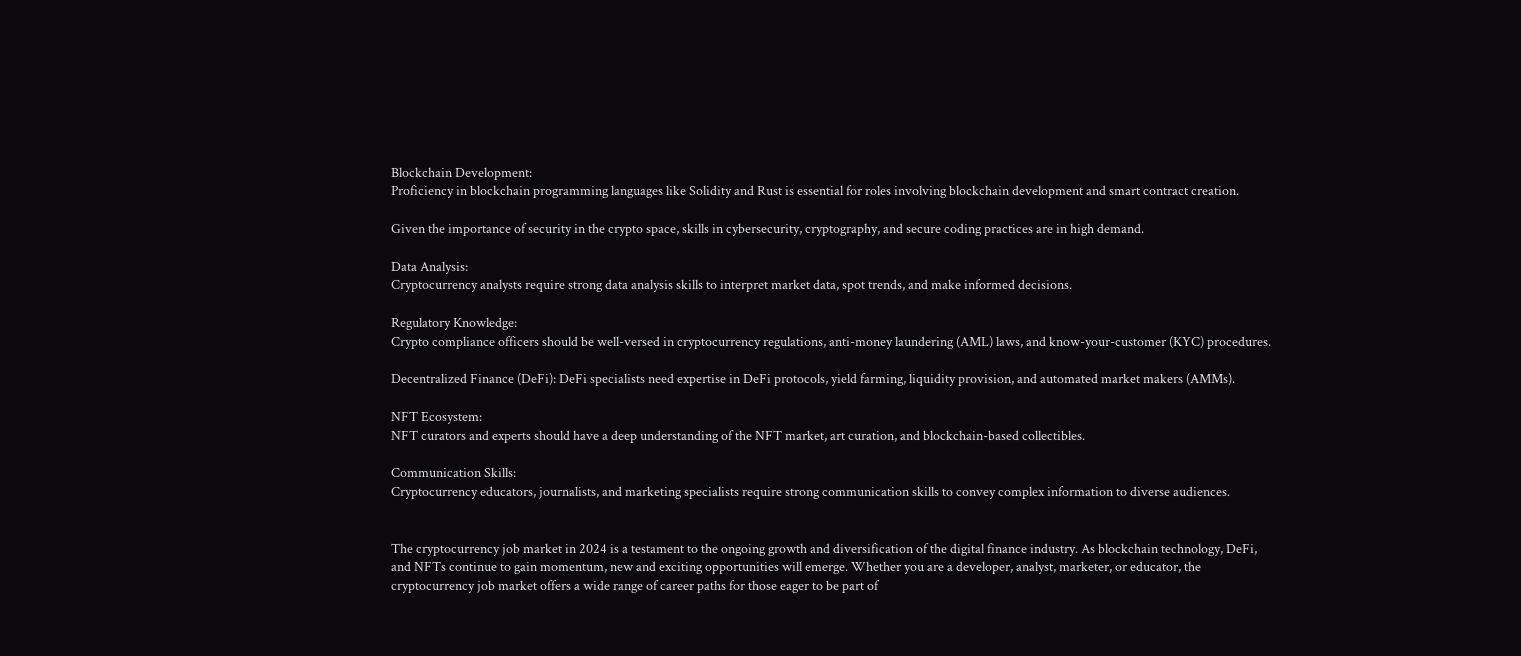Blockchain Development:
Proficiency in blockchain programming languages like Solidity and Rust is essential for roles involving blockchain development and smart contract creation.

Given the importance of security in the crypto space, skills in cybersecurity, cryptography, and secure coding practices are in high demand.

Data Analysis:
Cryptocurrency analysts require strong data analysis skills to interpret market data, spot trends, and make informed decisions.

Regulatory Knowledge:
Crypto compliance officers should be well-versed in cryptocurrency regulations, anti-money laundering (AML) laws, and know-your-customer (KYC) procedures.

Decentralized Finance (DeFi): DeFi specialists need expertise in DeFi protocols, yield farming, liquidity provision, and automated market makers (AMMs).

NFT Ecosystem:
NFT curators and experts should have a deep understanding of the NFT market, art curation, and blockchain-based collectibles.

Communication Skills:
Cryptocurrency educators, journalists, and marketing specialists require strong communication skills to convey complex information to diverse audiences.


The cryptocurrency job market in 2024 is a testament to the ongoing growth and diversification of the digital finance industry. As blockchain technology, DeFi, and NFTs continue to gain momentum, new and exciting opportunities will emerge. Whether you are a developer, analyst, marketer, or educator, the cryptocurrency job market offers a wide range of career paths for those eager to be part of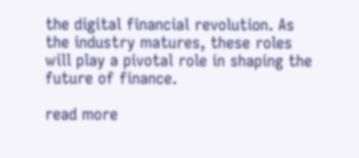the digital financial revolution. As the industry matures, these roles will play a pivotal role in shaping the future of finance.

read more